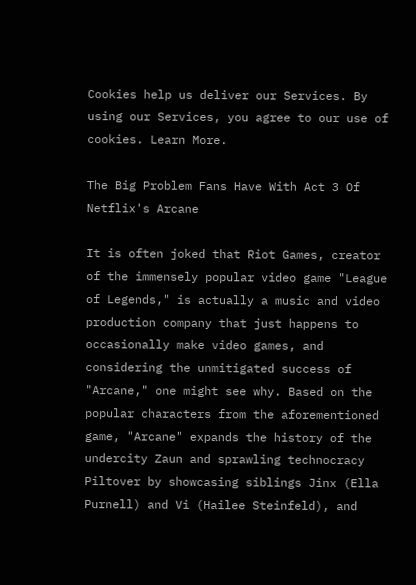Cookies help us deliver our Services. By using our Services, you agree to our use of cookies. Learn More.

The Big Problem Fans Have With Act 3 Of Netflix's Arcane

It is often joked that Riot Games, creator of the immensely popular video game "League of Legends," is actually a music and video production company that just happens to occasionally make video games, and considering the unmitigated success of "Arcane," one might see why. Based on the popular characters from the aforementioned game, "Arcane" expands the history of the undercity Zaun and sprawling technocracy Piltover by showcasing siblings Jinx (Ella Purnell) and Vi (Hailee Steinfeld), and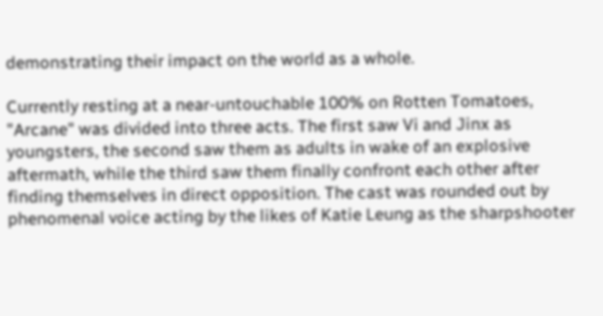demonstrating their impact on the world as a whole.

Currently resting at a near-untouchable 100% on Rotten Tomatoes, "Arcane" was divided into three acts. The first saw Vi and Jinx as youngsters, the second saw them as adults in wake of an explosive aftermath, while the third saw them finally confront each other after finding themselves in direct opposition. The cast was rounded out by phenomenal voice acting by the likes of Katie Leung as the sharpshooter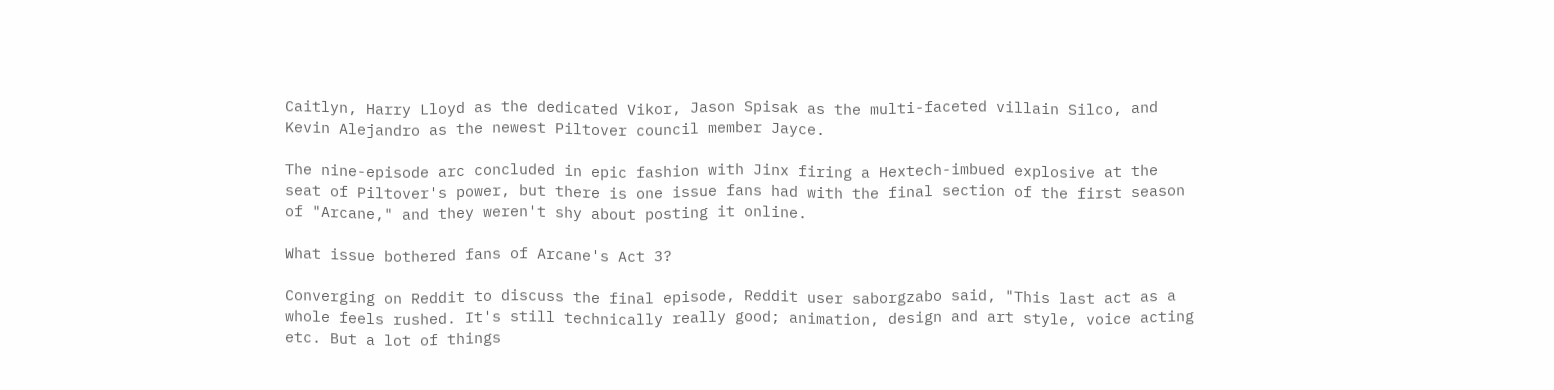Caitlyn, Harry Lloyd as the dedicated Vikor, Jason Spisak as the multi-faceted villain Silco, and Kevin Alejandro as the newest Piltover council member Jayce.

The nine-episode arc concluded in epic fashion with Jinx firing a Hextech-imbued explosive at the seat of Piltover's power, but there is one issue fans had with the final section of the first season of "Arcane," and they weren't shy about posting it online.

What issue bothered fans of Arcane's Act 3?

Converging on Reddit to discuss the final episode, Reddit user saborgzabo said, "This last act as a whole feels rushed. It's still technically really good; animation, design and art style, voice acting etc. But a lot of things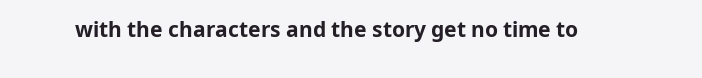with the characters and the story get no time to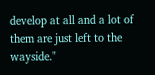develop at all and a lot of them are just left to the wayside."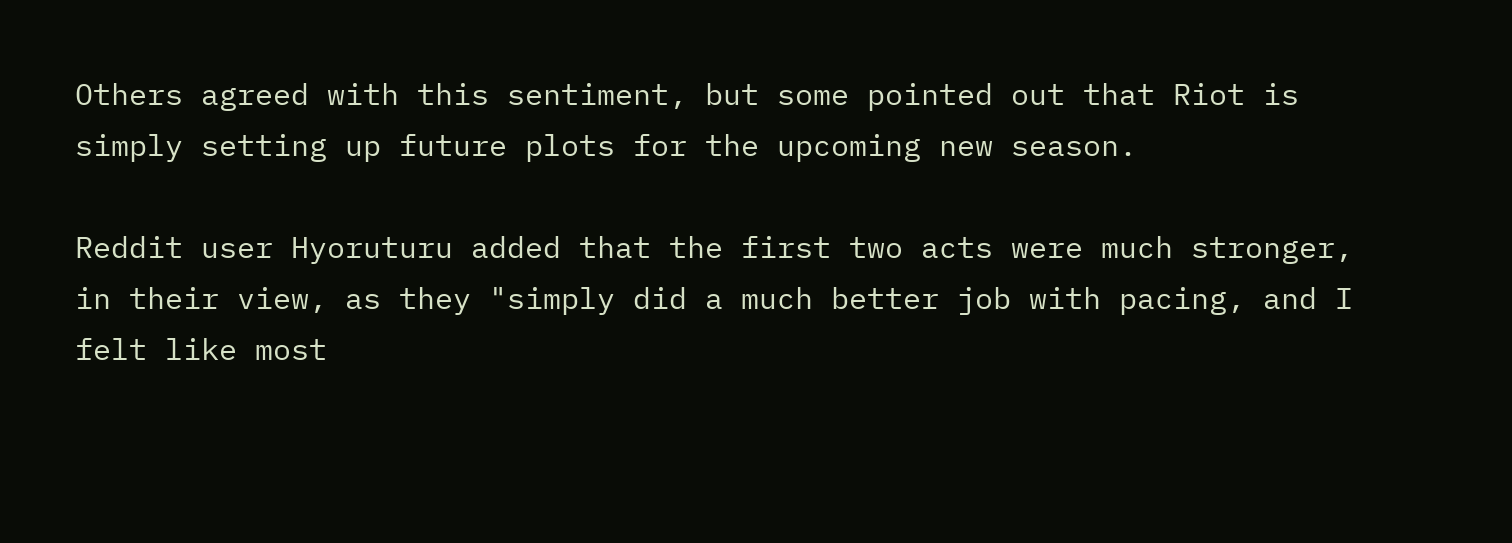Others agreed with this sentiment, but some pointed out that Riot is simply setting up future plots for the upcoming new season.

Reddit user Hyoruturu added that the first two acts were much stronger, in their view, as they "simply did a much better job with pacing, and I felt like most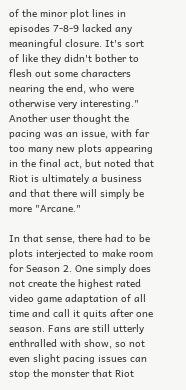of the minor plot lines in episodes 7-8-9 lacked any meaningful closure. It's sort of like they didn't bother to flesh out some characters nearing the end, who were otherwise very interesting." Another user thought the pacing was an issue, with far too many new plots appearing in the final act, but noted that Riot is ultimately a business and that there will simply be more "Arcane."

In that sense, there had to be plots interjected to make room for Season 2. One simply does not create the highest rated video game adaptation of all time and call it quits after one season. Fans are still utterly enthralled with show, so not even slight pacing issues can stop the monster that Riot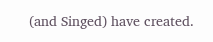(and Singed) have created.